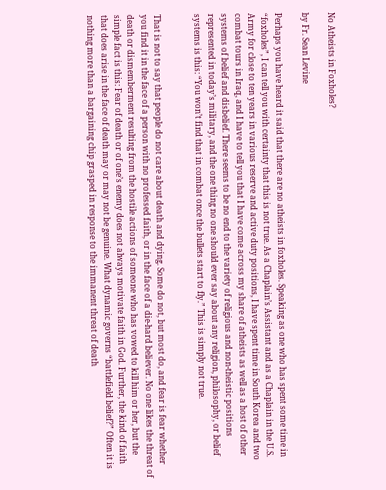No Atheists in Foxholes?

by Fr. Sean Levine

Perhaps you have heard it said that there are no atheists in foxholes. Speaking as one who has spent some time in “foxholes”, I can tell you with certainty that this is not true. As a Chaplain’s Assistant and as a Chaplain in the U.S. Army for close to ten years in various reserve and active duty positions, I have spent time in South Korea and two combat tours in Iraq, and I have to tell you that I have come across my share of atheists as well as a host of other systems of belief and disbelief. There seems to be no end to the variety of religious and non-theistic positions represented in today’s military, and the one thing no one should ever say about any religion, philosophy, or belief systems is this: “You won’t find that in combat once the bullets start to fly.” This is simply not true.


That is not to say that people do not care about death and dying. Some do not, but most do, and fear is fear whether you find it in the face of a person with no professed faith, or in the face of a die-hard believer. No one likes the threat of death or dismemberment resulting from the hostile actions of someone who has vowed to kill him or her, but the simple fact is this: Fear of death or of one’s enemy does not always motivate faith in God. Further, the kind of faith that does arise in the face of death may or may not be genuine. What dynamic governs “battlefield belief?” Often it is nothing more than a bargaining chip grasped in response to the immanent threat of death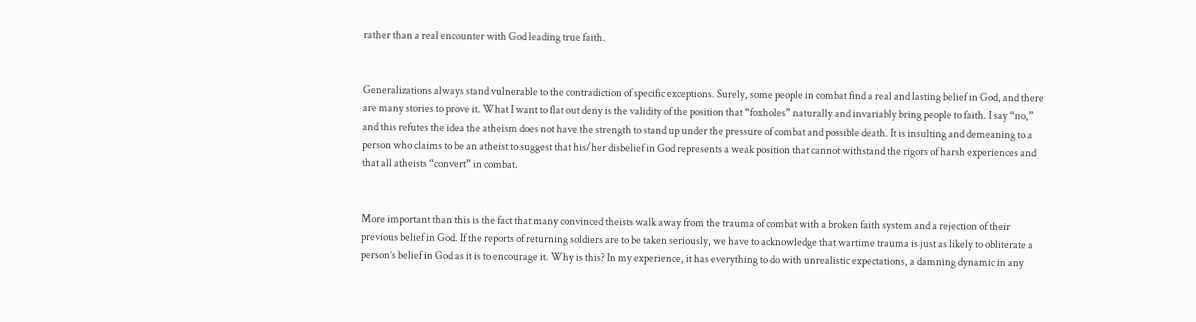rather than a real encounter with God leading true faith.


Generalizations always stand vulnerable to the contradiction of specific exceptions. Surely, some people in combat find a real and lasting belief in God, and there are many stories to prove it. What I want to flat out deny is the validity of the position that “foxholes” naturally and invariably bring people to faith. I say “no,” and this refutes the idea the atheism does not have the strength to stand up under the pressure of combat and possible death. It is insulting and demeaning to a person who claims to be an atheist to suggest that his/her disbelief in God represents a weak position that cannot withstand the rigors of harsh experiences and that all atheists “convert” in combat.


More important than this is the fact that many convinced theists walk away from the trauma of combat with a broken faith system and a rejection of their previous belief in God. If the reports of returning soldiers are to be taken seriously, we have to acknowledge that wartime trauma is just as likely to obliterate a person’s belief in God as it is to encourage it. Why is this? In my experience, it has everything to do with unrealistic expectations, a damning dynamic in any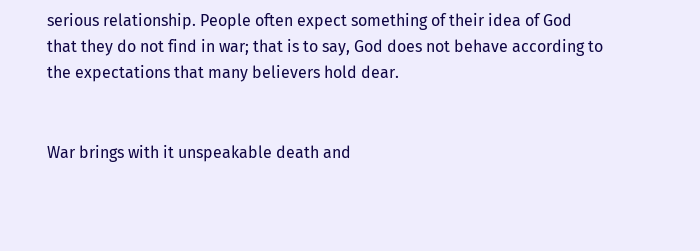serious relationship. People often expect something of their idea of God that they do not find in war; that is to say, God does not behave according to the expectations that many believers hold dear.


War brings with it unspeakable death and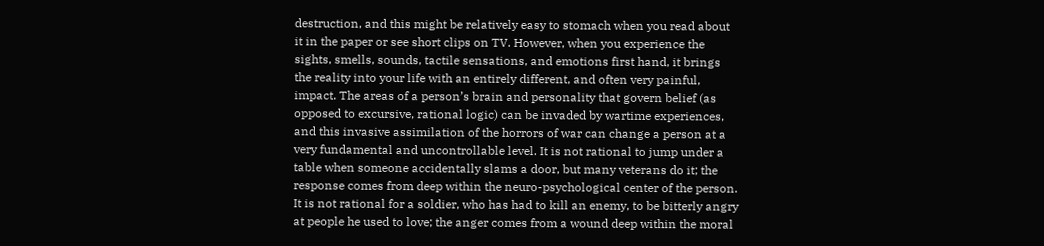destruction, and this might be relatively easy to stomach when you read about it in the paper or see short clips on TV. However, when you experience the sights, smells, sounds, tactile sensations, and emotions first hand, it brings the reality into your life with an entirely different, and often very painful, impact. The areas of a person’s brain and personality that govern belief (as opposed to excursive, rational logic) can be invaded by wartime experiences, and this invasive assimilation of the horrors of war can change a person at a very fundamental and uncontrollable level. It is not rational to jump under a table when someone accidentally slams a door, but many veterans do it; the response comes from deep within the neuro-psychological center of the person. It is not rational for a soldier, who has had to kill an enemy, to be bitterly angry at people he used to love; the anger comes from a wound deep within the moral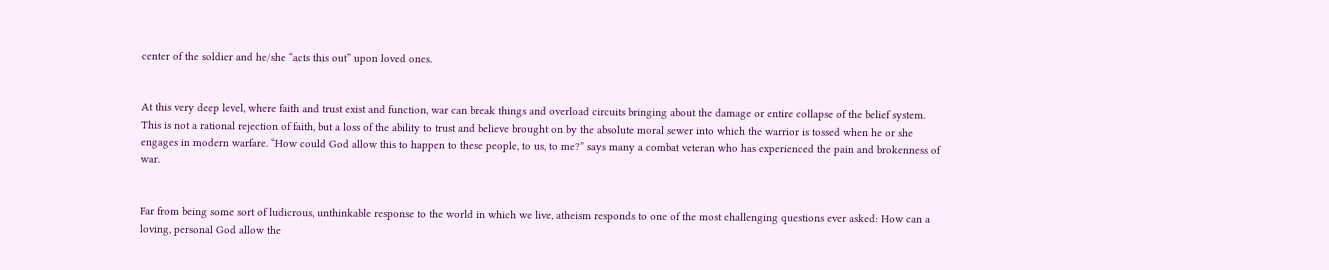center of the soldier and he/she “acts this out” upon loved ones.


At this very deep level, where faith and trust exist and function, war can break things and overload circuits bringing about the damage or entire collapse of the belief system. This is not a rational rejection of faith, but a loss of the ability to trust and believe brought on by the absolute moral sewer into which the warrior is tossed when he or she engages in modern warfare. “How could God allow this to happen to these people, to us, to me?” says many a combat veteran who has experienced the pain and brokenness of war.


Far from being some sort of ludicrous, unthinkable response to the world in which we live, atheism responds to one of the most challenging questions ever asked: How can a loving, personal God allow the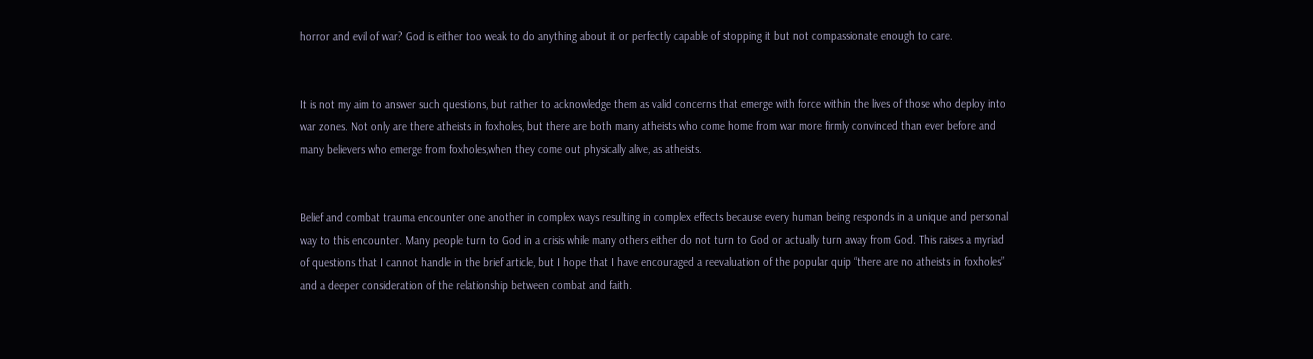horror and evil of war? God is either too weak to do anything about it or perfectly capable of stopping it but not compassionate enough to care.


It is not my aim to answer such questions, but rather to acknowledge them as valid concerns that emerge with force within the lives of those who deploy into war zones. Not only are there atheists in foxholes, but there are both many atheists who come home from war more firmly convinced than ever before and many believers who emerge from foxholes,when they come out physically alive, as atheists.


Belief and combat trauma encounter one another in complex ways resulting in complex effects because every human being responds in a unique and personal way to this encounter. Many people turn to God in a crisis while many others either do not turn to God or actually turn away from God. This raises a myriad of questions that I cannot handle in the brief article, but I hope that I have encouraged a reevaluation of the popular quip “there are no atheists in foxholes” and a deeper consideration of the relationship between combat and faith.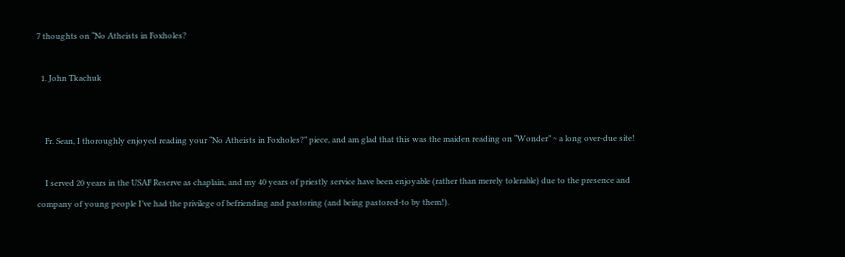7 thoughts on “No Atheists in Foxholes?

  1. John Tkachuk


    Fr. Sean, I thoroughly enjoyed reading your “No Atheists in Foxholes?” piece, and am glad that this was the maiden reading on “Wonder” ~ a long over-due site!

    I served 20 years in the USAF Reserve as chaplain, and my 40 years of priestly service have been enjoyable (rather than merely tolerable) due to the presence and company of young people I’ve had the privilege of befriending and pastoring (and being pastored-to by them!).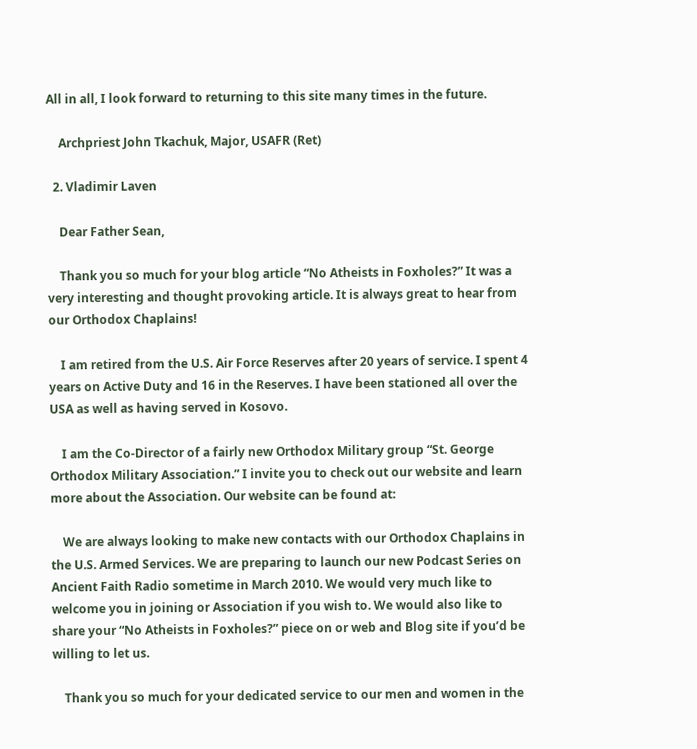All in all, I look forward to returning to this site many times in the future.

    Archpriest John Tkachuk, Major, USAFR (Ret)

  2. Vladimir Laven

    Dear Father Sean,

    Thank you so much for your blog article “No Atheists in Foxholes?” It was a very interesting and thought provoking article. It is always great to hear from our Orthodox Chaplains!

    I am retired from the U.S. Air Force Reserves after 20 years of service. I spent 4 years on Active Duty and 16 in the Reserves. I have been stationed all over the USA as well as having served in Kosovo.

    I am the Co-Director of a fairly new Orthodox Military group “St. George Orthodox Military Association.” I invite you to check out our website and learn more about the Association. Our website can be found at:

    We are always looking to make new contacts with our Orthodox Chaplains in the U.S. Armed Services. We are preparing to launch our new Podcast Series on Ancient Faith Radio sometime in March 2010. We would very much like to welcome you in joining or Association if you wish to. We would also like to share your “No Atheists in Foxholes?” piece on or web and Blog site if you’d be willing to let us.

    Thank you so much for your dedicated service to our men and women in the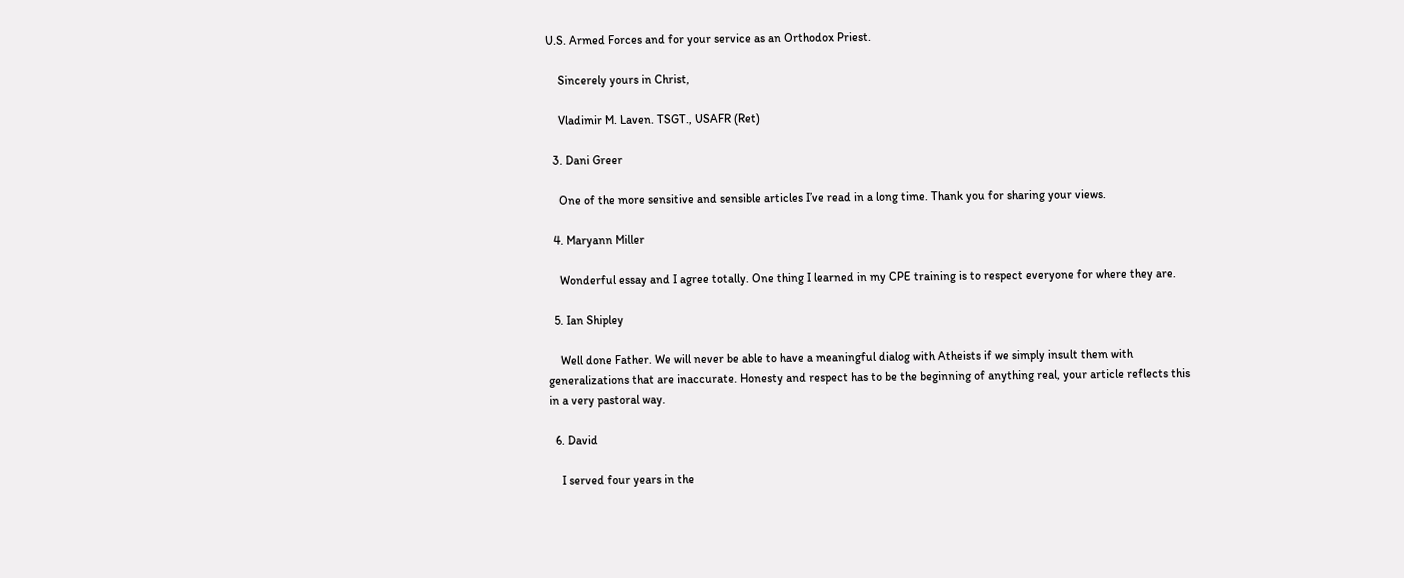U.S. Armed Forces and for your service as an Orthodox Priest.

    Sincerely yours in Christ,

    Vladimir M. Laven. TSGT., USAFR (Ret)

  3. Dani Greer

    One of the more sensitive and sensible articles I’ve read in a long time. Thank you for sharing your views.

  4. Maryann Miller

    Wonderful essay and I agree totally. One thing I learned in my CPE training is to respect everyone for where they are.

  5. Ian Shipley

    Well done Father. We will never be able to have a meaningful dialog with Atheists if we simply insult them with generalizations that are inaccurate. Honesty and respect has to be the beginning of anything real, your article reflects this in a very pastoral way.

  6. David

    I served four years in the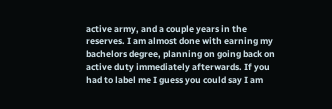active army, and a couple years in the reserves. I am almost done with earning my bachelors degree, planning on going back on active duty immediately afterwards. If you had to label me I guess you could say I am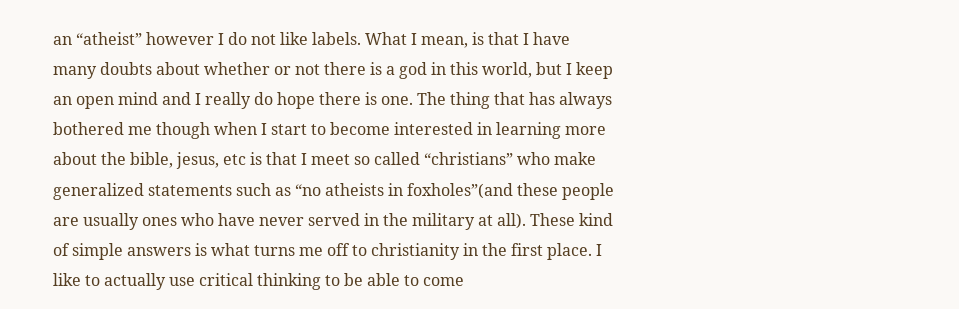an “atheist” however I do not like labels. What I mean, is that I have many doubts about whether or not there is a god in this world, but I keep an open mind and I really do hope there is one. The thing that has always bothered me though when I start to become interested in learning more about the bible, jesus, etc is that I meet so called “christians” who make generalized statements such as “no atheists in foxholes”(and these people are usually ones who have never served in the military at all). These kind of simple answers is what turns me off to christianity in the first place. I like to actually use critical thinking to be able to come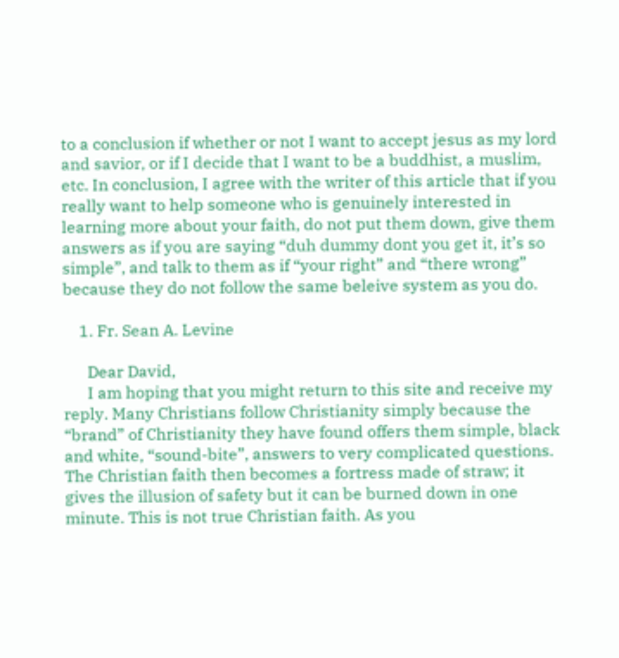to a conclusion if whether or not I want to accept jesus as my lord and savior, or if I decide that I want to be a buddhist, a muslim, etc. In conclusion, I agree with the writer of this article that if you really want to help someone who is genuinely interested in learning more about your faith, do not put them down, give them answers as if you are saying “duh dummy dont you get it, it’s so simple”, and talk to them as if “your right” and “there wrong” because they do not follow the same beleive system as you do.

    1. Fr. Sean A. Levine

      Dear David,
      I am hoping that you might return to this site and receive my reply. Many Christians follow Christianity simply because the “brand” of Christianity they have found offers them simple, black and white, “sound-bite”, answers to very complicated questions. The Christian faith then becomes a fortress made of straw; it gives the illusion of safety but it can be burned down in one minute. This is not true Christian faith. As you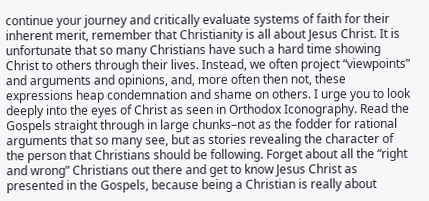continue your journey and critically evaluate systems of faith for their inherent merit, remember that Christianity is all about Jesus Christ. It is unfortunate that so many Christians have such a hard time showing Christ to others through their lives. Instead, we often project “viewpoints” and arguments and opinions, and, more often then not, these expressions heap condemnation and shame on others. I urge you to look deeply into the eyes of Christ as seen in Orthodox Iconography. Read the Gospels straight through in large chunks–not as the fodder for rational arguments that so many see, but as stories revealing the character of the person that Christians should be following. Forget about all the “right and wrong” Christians out there and get to know Jesus Christ as presented in the Gospels, because being a Christian is really about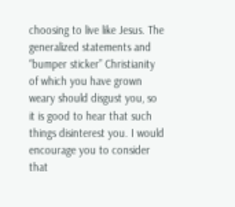choosing to live like Jesus. The generalized statements and “bumper sticker” Christianity of which you have grown weary should disgust you, so it is good to hear that such things disinterest you. I would encourage you to consider that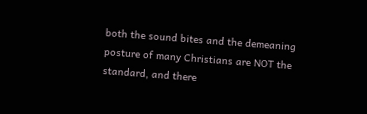both the sound bites and the demeaning posture of many Christians are NOT the standard, and there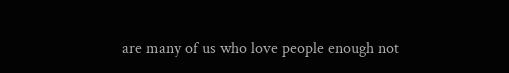are many of us who love people enough not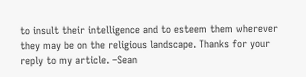to insult their intelligence and to esteem them wherever they may be on the religious landscape. Thanks for your reply to my article. –Sean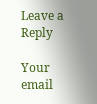Leave a Reply

Your email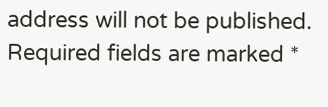address will not be published. Required fields are marked *